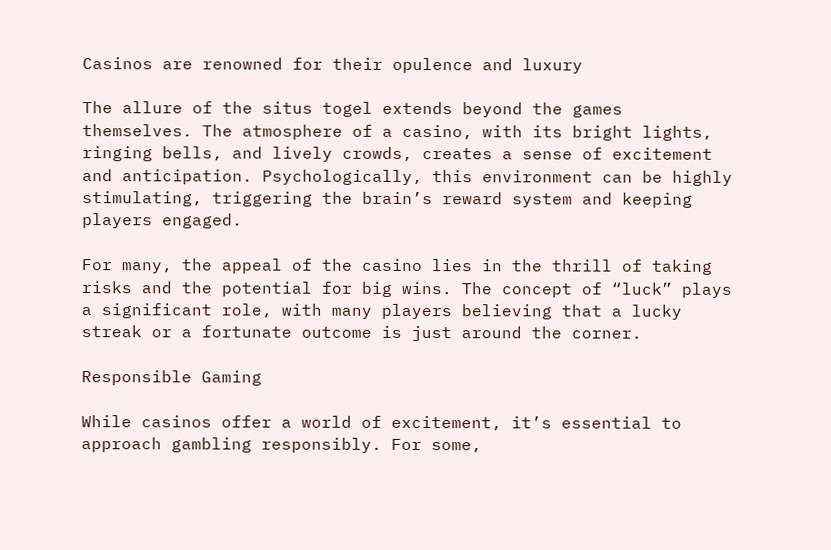Casinos are renowned for their opulence and luxury

The allure of the situs togel extends beyond the games themselves. The atmosphere of a casino, with its bright lights, ringing bells, and lively crowds, creates a sense of excitement and anticipation. Psychologically, this environment can be highly stimulating, triggering the brain’s reward system and keeping players engaged.

For many, the appeal of the casino lies in the thrill of taking risks and the potential for big wins. The concept of “luck” plays a significant role, with many players believing that a lucky streak or a fortunate outcome is just around the corner.

Responsible Gaming

While casinos offer a world of excitement, it’s essential to approach gambling responsibly. For some,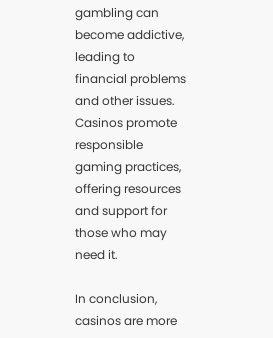gambling can become addictive, leading to financial problems and other issues. Casinos promote responsible gaming practices, offering resources and support for those who may need it.

In conclusion, casinos are more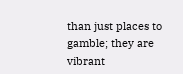than just places to gamble; they are vibrant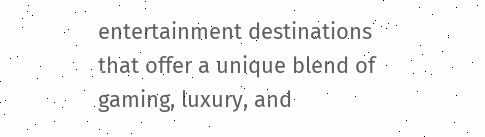entertainment destinations that offer a unique blend of gaming, luxury, and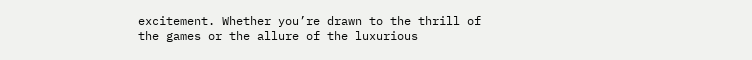excitement. Whether you’re drawn to the thrill of the games or the allure of the luxurious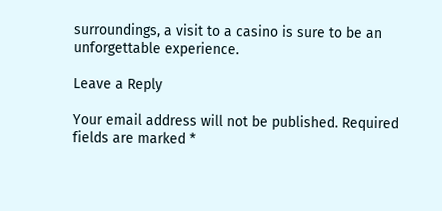surroundings, a visit to a casino is sure to be an unforgettable experience.

Leave a Reply

Your email address will not be published. Required fields are marked *